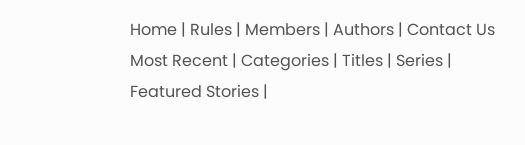Home | Rules | Members | Authors | Contact Us
Most Recent | Categories | Titles | Series | Featured Stories |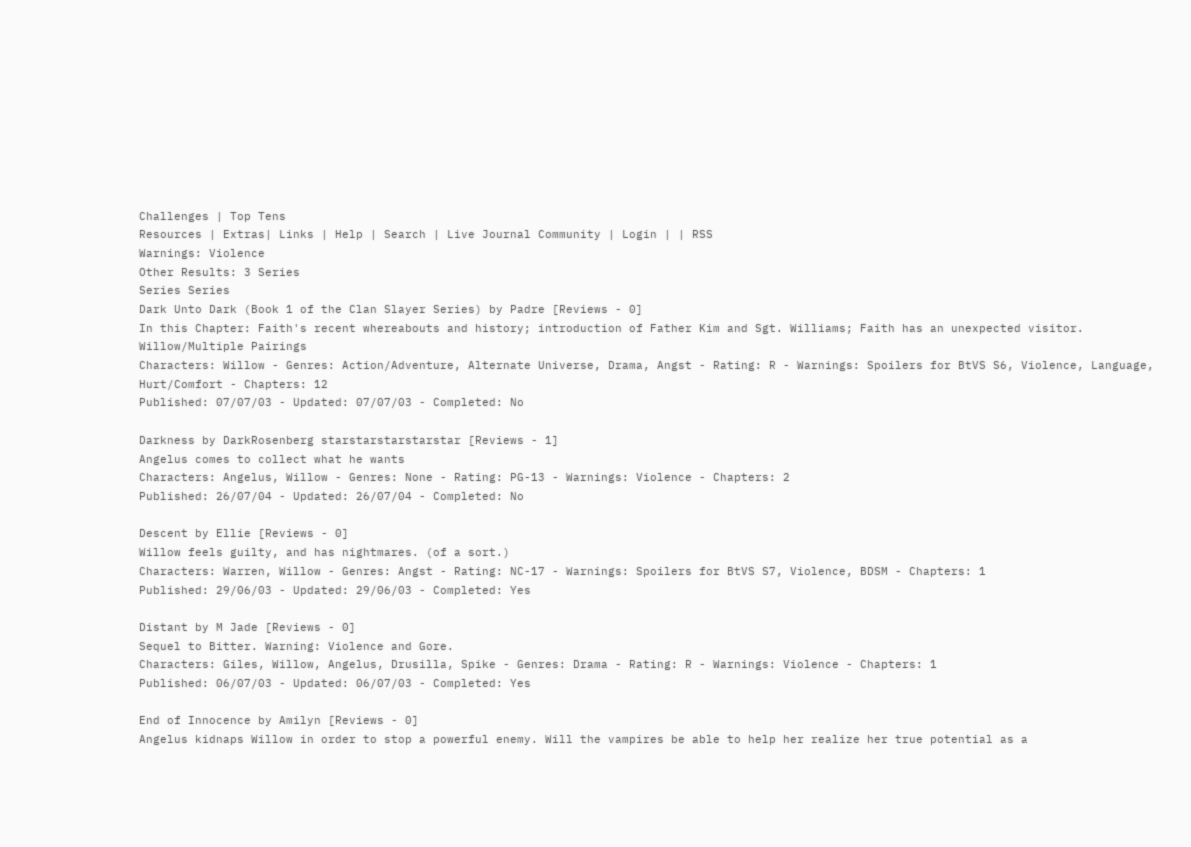Challenges | Top Tens
Resources | Extras| Links | Help | Search | Live Journal Community | Login | | RSS
Warnings: Violence
Other Results: 3 Series
Series Series
Dark Unto Dark (Book 1 of the Clan Slayer Series) by Padre [Reviews - 0]
In this Chapter: Faith's recent whereabouts and history; introduction of Father Kim and Sgt. Williams; Faith has an unexpected visitor.
Willow/Multiple Pairings
Characters: Willow - Genres: Action/Adventure, Alternate Universe, Drama, Angst - Rating: R - Warnings: Spoilers for BtVS S6, Violence, Language, Hurt/Comfort - Chapters: 12
Published: 07/07/03 - Updated: 07/07/03 - Completed: No

Darkness by DarkRosenberg starstarstarstarstar [Reviews - 1]
Angelus comes to collect what he wants
Characters: Angelus, Willow - Genres: None - Rating: PG-13 - Warnings: Violence - Chapters: 2
Published: 26/07/04 - Updated: 26/07/04 - Completed: No

Descent by Ellie [Reviews - 0]
Willow feels guilty, and has nightmares. (of a sort.)
Characters: Warren, Willow - Genres: Angst - Rating: NC-17 - Warnings: Spoilers for BtVS S7, Violence, BDSM - Chapters: 1
Published: 29/06/03 - Updated: 29/06/03 - Completed: Yes

Distant by M Jade [Reviews - 0]
Sequel to Bitter. Warning: Violence and Gore.
Characters: Giles, Willow, Angelus, Drusilla, Spike - Genres: Drama - Rating: R - Warnings: Violence - Chapters: 1
Published: 06/07/03 - Updated: 06/07/03 - Completed: Yes

End of Innocence by Amilyn [Reviews - 0]
Angelus kidnaps Willow in order to stop a powerful enemy. Will the vampires be able to help her realize her true potential as a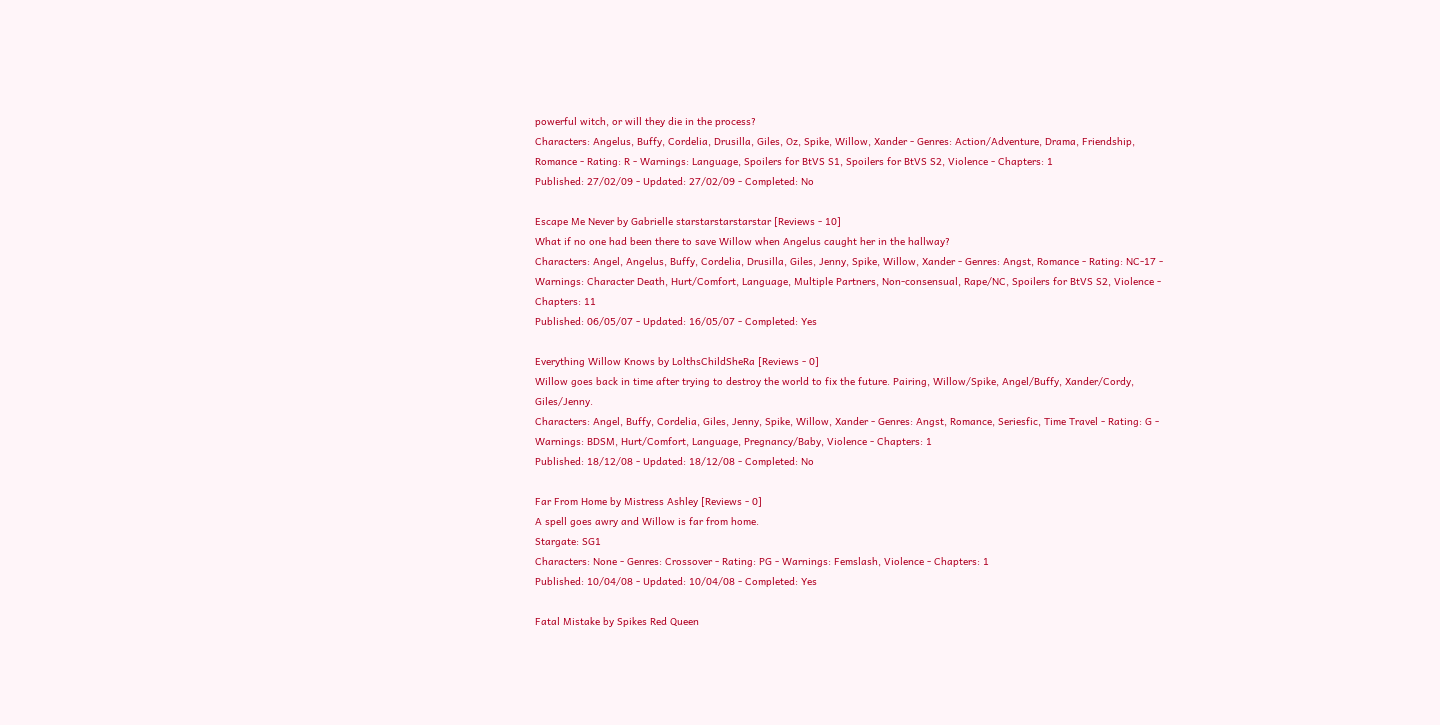powerful witch, or will they die in the process?
Characters: Angelus, Buffy, Cordelia, Drusilla, Giles, Oz, Spike, Willow, Xander - Genres: Action/Adventure, Drama, Friendship, Romance - Rating: R - Warnings: Language, Spoilers for BtVS S1, Spoilers for BtVS S2, Violence - Chapters: 1
Published: 27/02/09 - Updated: 27/02/09 - Completed: No

Escape Me Never by Gabrielle starstarstarstarstar [Reviews - 10]
What if no one had been there to save Willow when Angelus caught her in the hallway?
Characters: Angel, Angelus, Buffy, Cordelia, Drusilla, Giles, Jenny, Spike, Willow, Xander - Genres: Angst, Romance - Rating: NC-17 - Warnings: Character Death, Hurt/Comfort, Language, Multiple Partners, Non-consensual, Rape/NC, Spoilers for BtVS S2, Violence - Chapters: 11
Published: 06/05/07 - Updated: 16/05/07 - Completed: Yes

Everything Willow Knows by LolthsChildSheRa [Reviews - 0]
Willow goes back in time after trying to destroy the world to fix the future. Pairing, Willow/Spike, Angel/Buffy, Xander/Cordy, Giles/Jenny.
Characters: Angel, Buffy, Cordelia, Giles, Jenny, Spike, Willow, Xander - Genres: Angst, Romance, Seriesfic, Time Travel - Rating: G - Warnings: BDSM, Hurt/Comfort, Language, Pregnancy/Baby, Violence - Chapters: 1
Published: 18/12/08 - Updated: 18/12/08 - Completed: No

Far From Home by Mistress Ashley [Reviews - 0]
A spell goes awry and Willow is far from home.
Stargate: SG1
Characters: None - Genres: Crossover - Rating: PG - Warnings: Femslash, Violence - Chapters: 1
Published: 10/04/08 - Updated: 10/04/08 - Completed: Yes

Fatal Mistake by Spikes Red Queen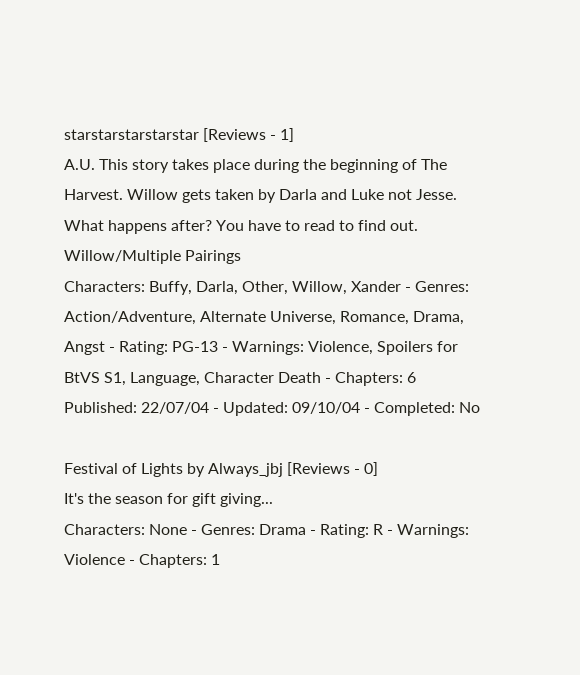starstarstarstarstar [Reviews - 1]
A.U. This story takes place during the beginning of The Harvest. Willow gets taken by Darla and Luke not Jesse. What happens after? You have to read to find out.
Willow/Multiple Pairings
Characters: Buffy, Darla, Other, Willow, Xander - Genres: Action/Adventure, Alternate Universe, Romance, Drama, Angst - Rating: PG-13 - Warnings: Violence, Spoilers for BtVS S1, Language, Character Death - Chapters: 6
Published: 22/07/04 - Updated: 09/10/04 - Completed: No

Festival of Lights by Always_jbj [Reviews - 0]
It's the season for gift giving...
Characters: None - Genres: Drama - Rating: R - Warnings: Violence - Chapters: 1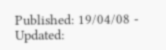Published: 19/04/08 - Updated: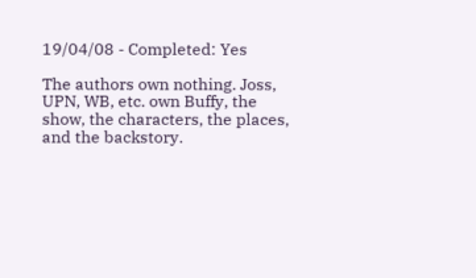19/04/08 - Completed: Yes

The authors own nothing. Joss, UPN, WB, etc. own Buffy, the show, the characters, the places, and the backstory.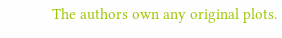The authors own any original plots.